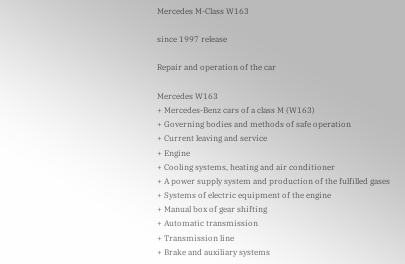Mercedes M-Class W163

since 1997 release

Repair and operation of the car

Mercedes W163
+ Mercedes-Benz cars of a class M (W163)
+ Governing bodies and methods of safe operation
+ Current leaving and service
+ Engine
+ Cooling systems, heating and air conditioner
+ A power supply system and production of the fulfilled gases
+ Systems of electric equipment of the engine
+ Manual box of gear shifting
+ Automatic transmission
+ Transmission line
+ Brake and auxiliary systems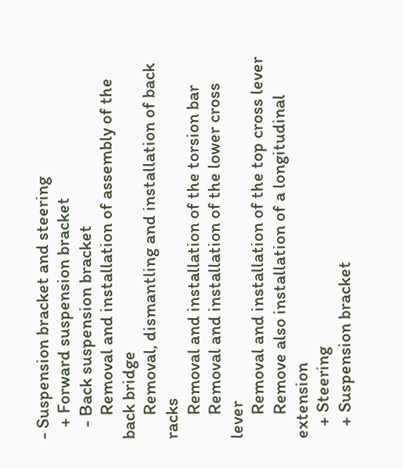- Suspension bracket and steering
   + Forward suspension bracket
   - Back suspension bracket
      Removal and installation of assembly of the back bridge
      Removal, dismantling and installation of back racks
      Removal and installation of the torsion bar
      Removal and installation of the lower cross lever
      Removal and installation of the top cross lever
      Remove also installation of a longitudinal extension
   + Steering
   + Suspension bracket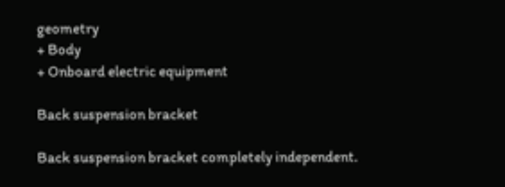geometry
+ Body
+ Onboard electric equipment

Back suspension bracket

Back suspension bracket completely independent.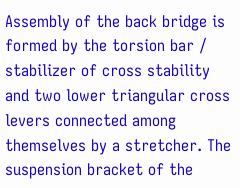Assembly of the back bridge is formed by the torsion bar / stabilizer of cross stability and two lower triangular cross levers connected among themselves by a stretcher. The suspension bracket of the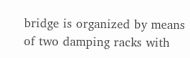bridge is organized by means of two damping racks with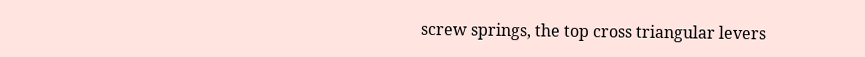screw springs, the top cross triangular levers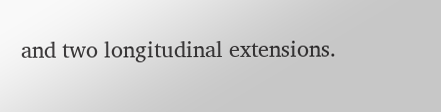and two longitudinal extensions.